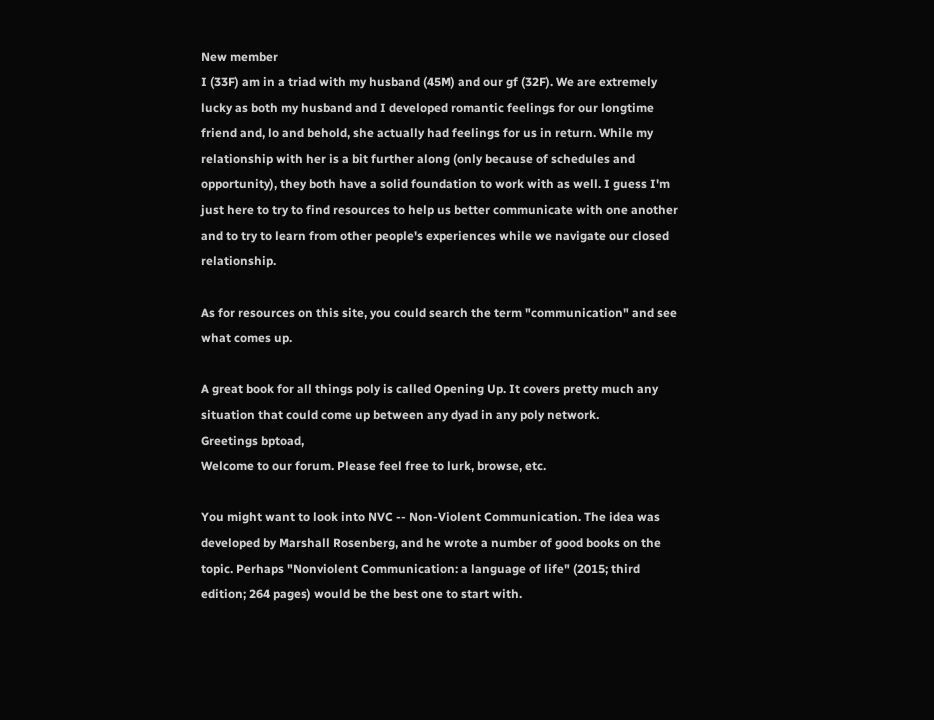New member
I (33F) am in a triad with my husband (45M) and our gf (32F). We are extremely lucky as both my husband and I developed romantic feelings for our longtime friend and, lo and behold, she actually had feelings for us in return. While my relationship with her is a bit further along (only because of schedules and opportunity), they both have a solid foundation to work with as well. I guess I'm just here to try to find resources to help us better communicate with one another and to try to learn from other people's experiences while we navigate our closed relationship.

As for resources on this site, you could search the term "communication" and see what comes up.

A great book for all things poly is called Opening Up. It covers pretty much any situation that could come up between any dyad in any poly network.
Greetings bptoad,
Welcome to our forum. Please feel free to lurk, browse, etc.

You might want to look into NVC -- Non-Violent Communication. The idea was developed by Marshall Rosenberg, and he wrote a number of good books on the topic. Perhaps "Nonviolent Communication: a language of life" (2015; third edition; 264 pages) would be the best one to start with.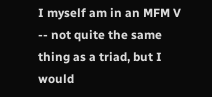I myself am in an MFM V -- not quite the same thing as a triad, but I would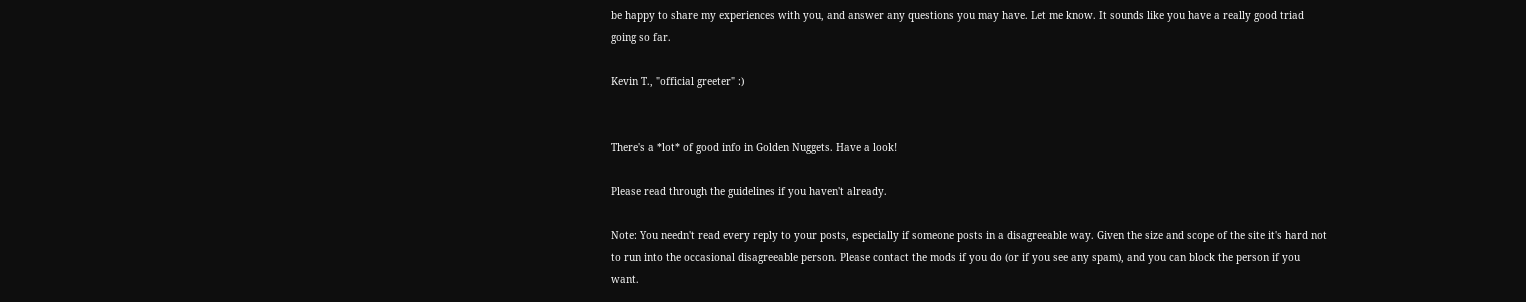be happy to share my experiences with you, and answer any questions you may have. Let me know. It sounds like you have a really good triad going so far.

Kevin T., "official greeter" :)


There's a *lot* of good info in Golden Nuggets. Have a look!

Please read through the guidelines if you haven't already.

Note: You needn't read every reply to your posts, especially if someone posts in a disagreeable way. Given the size and scope of the site it's hard not to run into the occasional disagreeable person. Please contact the mods if you do (or if you see any spam), and you can block the person if you want.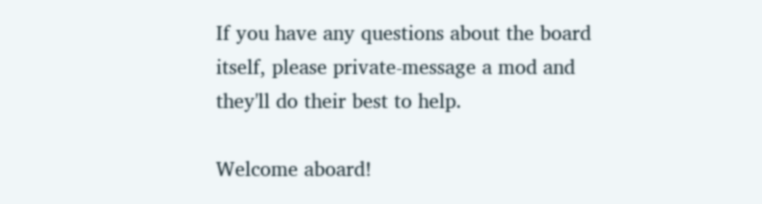If you have any questions about the board itself, please private-message a mod and they'll do their best to help.

Welcome aboard!